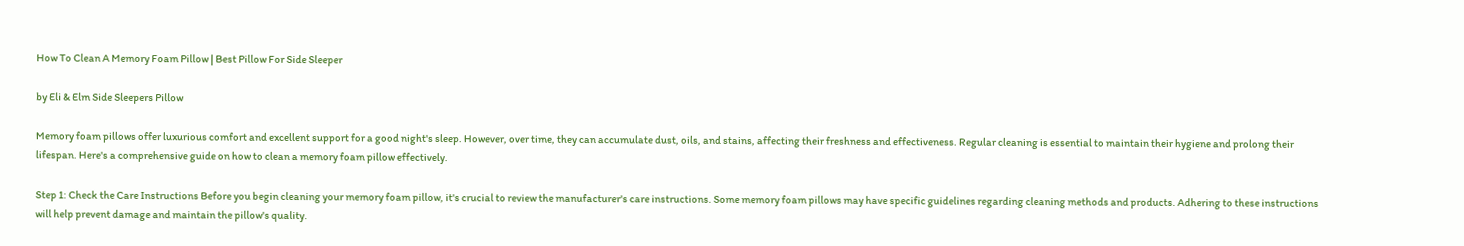How To Clean A Memory Foam Pillow | Best Pillow For Side Sleeper

by Eli & Elm Side Sleepers Pillow

Memory foam pillows offer luxurious comfort and excellent support for a good night's sleep. However, over time, they can accumulate dust, oils, and stains, affecting their freshness and effectiveness. Regular cleaning is essential to maintain their hygiene and prolong their lifespan. Here's a comprehensive guide on how to clean a memory foam pillow effectively.

Step 1: Check the Care Instructions Before you begin cleaning your memory foam pillow, it's crucial to review the manufacturer's care instructions. Some memory foam pillows may have specific guidelines regarding cleaning methods and products. Adhering to these instructions will help prevent damage and maintain the pillow's quality.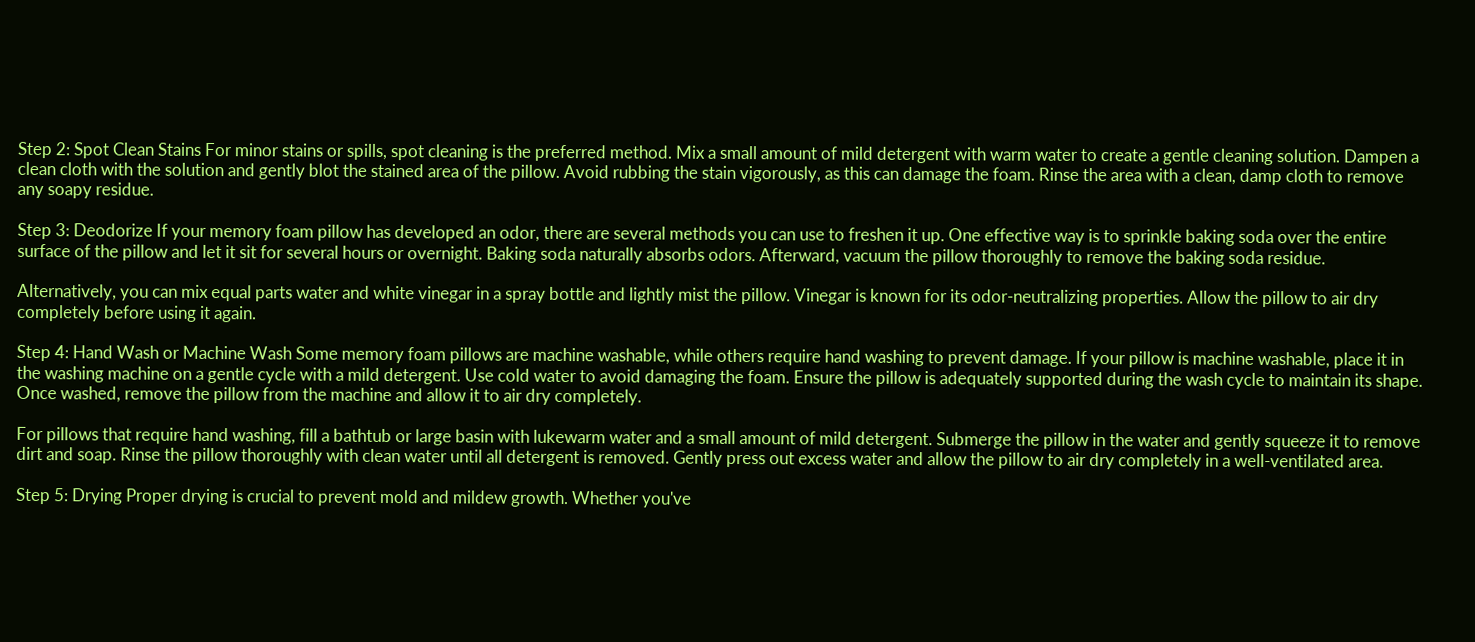Step 2: Spot Clean Stains For minor stains or spills, spot cleaning is the preferred method. Mix a small amount of mild detergent with warm water to create a gentle cleaning solution. Dampen a clean cloth with the solution and gently blot the stained area of the pillow. Avoid rubbing the stain vigorously, as this can damage the foam. Rinse the area with a clean, damp cloth to remove any soapy residue.

Step 3: Deodorize If your memory foam pillow has developed an odor, there are several methods you can use to freshen it up. One effective way is to sprinkle baking soda over the entire surface of the pillow and let it sit for several hours or overnight. Baking soda naturally absorbs odors. Afterward, vacuum the pillow thoroughly to remove the baking soda residue.

Alternatively, you can mix equal parts water and white vinegar in a spray bottle and lightly mist the pillow. Vinegar is known for its odor-neutralizing properties. Allow the pillow to air dry completely before using it again.

Step 4: Hand Wash or Machine Wash Some memory foam pillows are machine washable, while others require hand washing to prevent damage. If your pillow is machine washable, place it in the washing machine on a gentle cycle with a mild detergent. Use cold water to avoid damaging the foam. Ensure the pillow is adequately supported during the wash cycle to maintain its shape. Once washed, remove the pillow from the machine and allow it to air dry completely.

For pillows that require hand washing, fill a bathtub or large basin with lukewarm water and a small amount of mild detergent. Submerge the pillow in the water and gently squeeze it to remove dirt and soap. Rinse the pillow thoroughly with clean water until all detergent is removed. Gently press out excess water and allow the pillow to air dry completely in a well-ventilated area.

Step 5: Drying Proper drying is crucial to prevent mold and mildew growth. Whether you've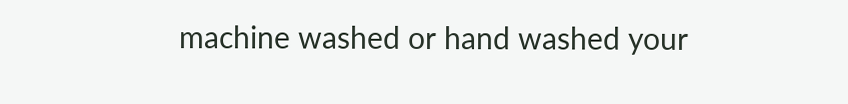machine washed or hand washed your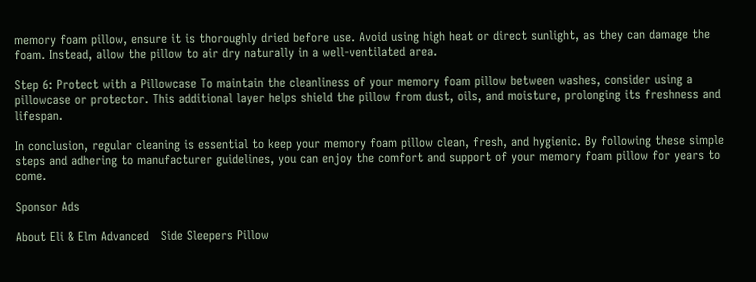memory foam pillow, ensure it is thoroughly dried before use. Avoid using high heat or direct sunlight, as they can damage the foam. Instead, allow the pillow to air dry naturally in a well-ventilated area.

Step 6: Protect with a Pillowcase To maintain the cleanliness of your memory foam pillow between washes, consider using a pillowcase or protector. This additional layer helps shield the pillow from dust, oils, and moisture, prolonging its freshness and lifespan.

In conclusion, regular cleaning is essential to keep your memory foam pillow clean, fresh, and hygienic. By following these simple steps and adhering to manufacturer guidelines, you can enjoy the comfort and support of your memory foam pillow for years to come.

Sponsor Ads

About Eli & Elm Advanced   Side Sleepers Pillow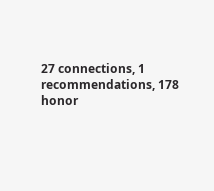27 connections, 1 recommendations, 178 honor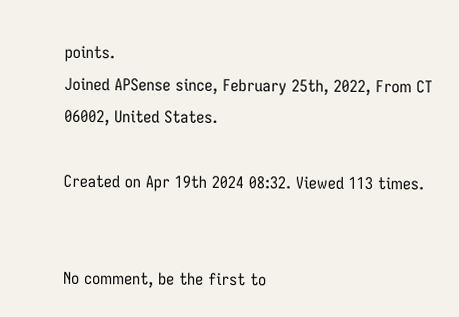points.
Joined APSense since, February 25th, 2022, From CT 06002, United States.

Created on Apr 19th 2024 08:32. Viewed 113 times.


No comment, be the first to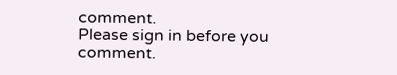comment.
Please sign in before you comment.